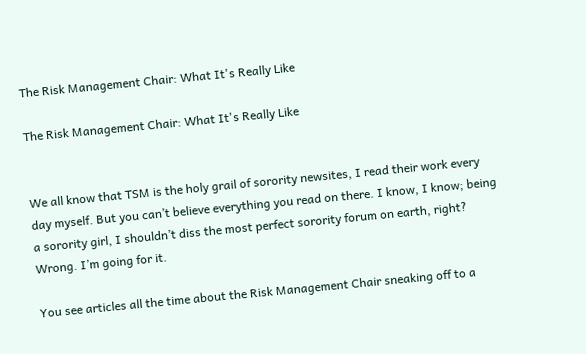The Risk Management Chair: What It's Really Like

The Risk Management Chair: What It's Really Like


We all know that TSM is the holy grail of sorority newsites, I read their work every day myself. But you can’t believe everything you read on there. I know, I know; being a sorority girl, I shouldn’t diss the most perfect sorority forum on earth, right? Wrong. I’m going for it.

You see articles all the time about the Risk Management Chair sneaking off to a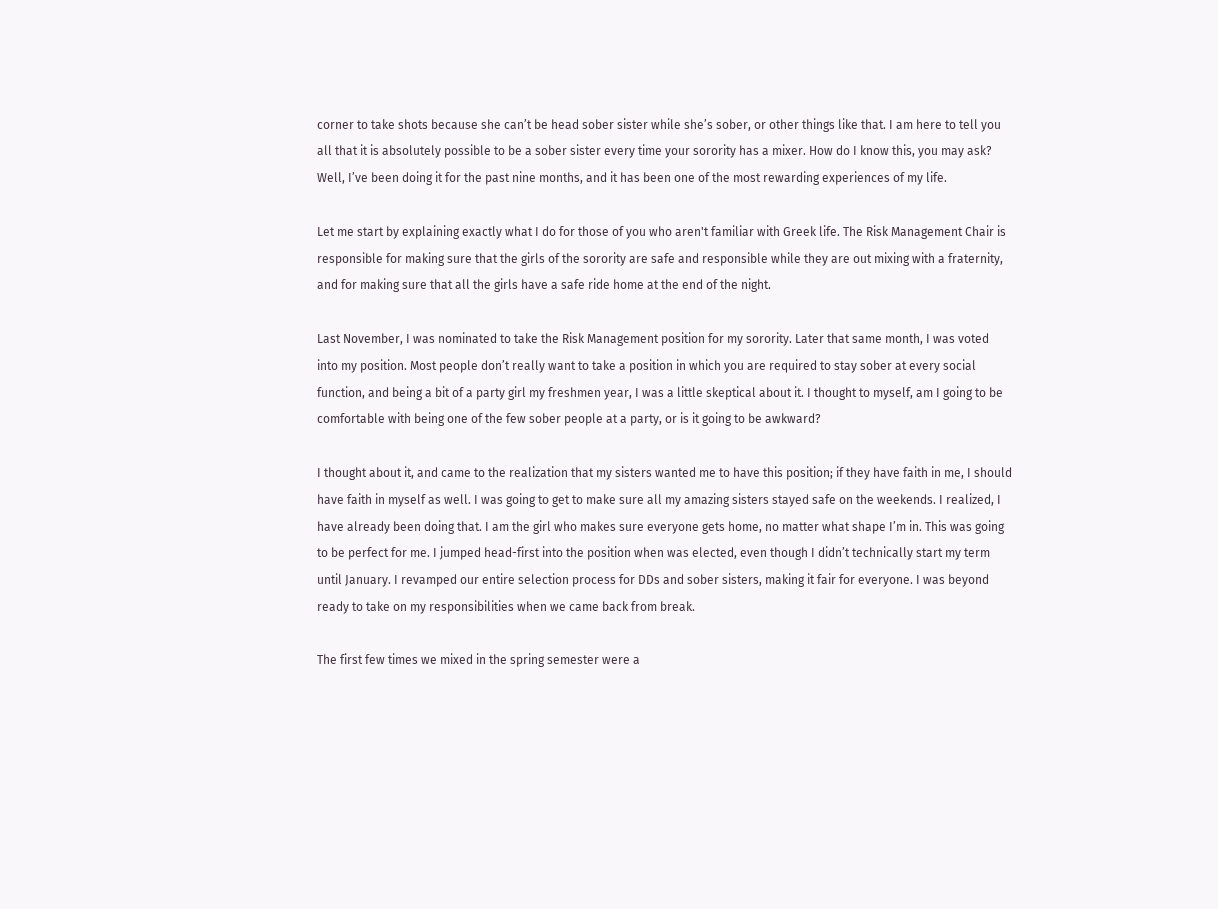corner to take shots because she can’t be head sober sister while she’s sober, or other things like that. I am here to tell you all that it is absolutely possible to be a sober sister every time your sorority has a mixer. How do I know this, you may ask? Well, I’ve been doing it for the past nine months, and it has been one of the most rewarding experiences of my life.

Let me start by explaining exactly what I do for those of you who aren't familiar with Greek life. The Risk Management Chair is responsible for making sure that the girls of the sorority are safe and responsible while they are out mixing with a fraternity, and for making sure that all the girls have a safe ride home at the end of the night.

Last November, I was nominated to take the Risk Management position for my sorority. Later that same month, I was voted into my position. Most people don’t really want to take a position in which you are required to stay sober at every social function, and being a bit of a party girl my freshmen year, I was a little skeptical about it. I thought to myself, am I going to be comfortable with being one of the few sober people at a party, or is it going to be awkward?

I thought about it, and came to the realization that my sisters wanted me to have this position; if they have faith in me, I should have faith in myself as well. I was going to get to make sure all my amazing sisters stayed safe on the weekends. I realized, I have already been doing that. I am the girl who makes sure everyone gets home, no matter what shape I’m in. This was going to be perfect for me. I jumped head-first into the position when was elected, even though I didn’t technically start my term until January. I revamped our entire selection process for DDs and sober sisters, making it fair for everyone. I was beyond ready to take on my responsibilities when we came back from break.

The first few times we mixed in the spring semester were a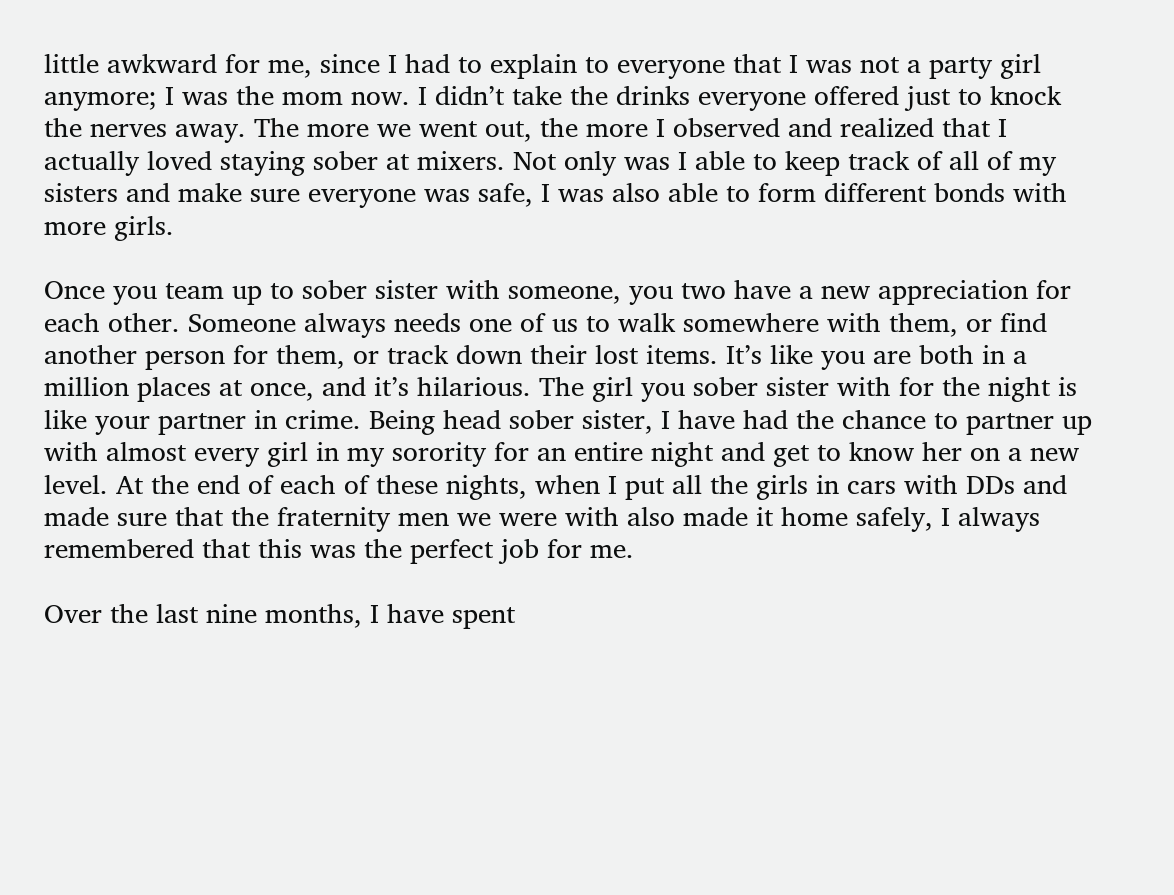little awkward for me, since I had to explain to everyone that I was not a party girl anymore; I was the mom now. I didn’t take the drinks everyone offered just to knock the nerves away. The more we went out, the more I observed and realized that I actually loved staying sober at mixers. Not only was I able to keep track of all of my sisters and make sure everyone was safe, I was also able to form different bonds with more girls.

Once you team up to sober sister with someone, you two have a new appreciation for each other. Someone always needs one of us to walk somewhere with them, or find another person for them, or track down their lost items. It’s like you are both in a million places at once, and it’s hilarious. The girl you sober sister with for the night is like your partner in crime. Being head sober sister, I have had the chance to partner up with almost every girl in my sorority for an entire night and get to know her on a new level. At the end of each of these nights, when I put all the girls in cars with DDs and made sure that the fraternity men we were with also made it home safely, I always remembered that this was the perfect job for me.

Over the last nine months, I have spent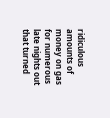ridiculous amounts of money on gas for numerous late nights out that turned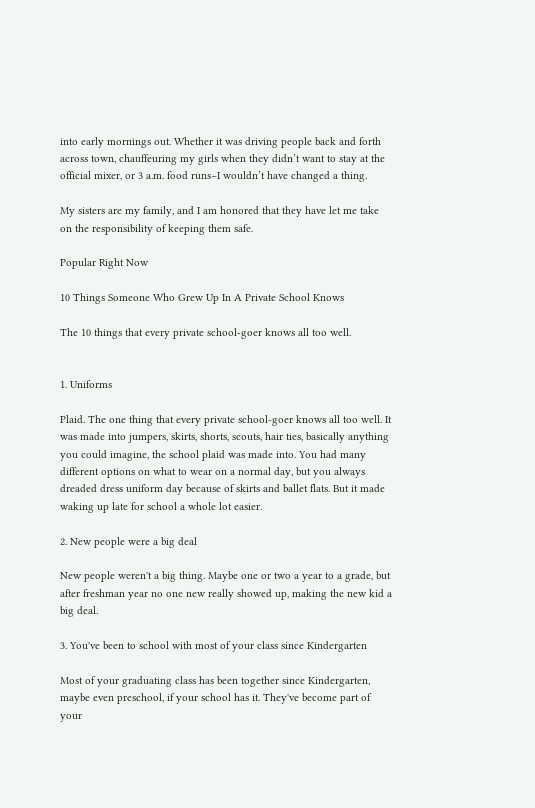into early mornings out. Whether it was driving people back and forth across town, chauffeuring my girls when they didn’t want to stay at the official mixer, or 3 a.m. food runs–I wouldn’t have changed a thing.

My sisters are my family, and I am honored that they have let me take on the responsibility of keeping them safe.

Popular Right Now

10 Things Someone Who Grew Up In A Private School Knows

The 10 things that every private school-goer knows all too well.


1. Uniforms

Plaid. The one thing that every private school-goer knows all too well. It was made into jumpers, skirts, shorts, scouts, hair ties, basically anything you could imagine, the school plaid was made into. You had many different options on what to wear on a normal day, but you always dreaded dress uniform day because of skirts and ballet flats. But it made waking up late for school a whole lot easier.

2. New people were a big deal

New people weren't a big thing. Maybe one or two a year to a grade, but after freshman year no one new really showed up, making the new kid a big deal.

3. You've been to school with most of your class since Kindergarten

Most of your graduating class has been together since Kindergarten, maybe even preschool, if your school has it. They've become part of your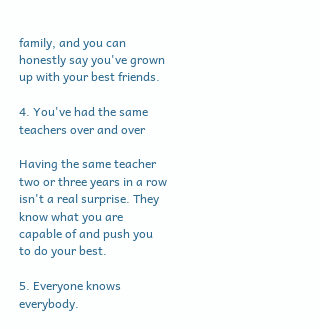family, and you can honestly say you've grown up with your best friends.

4. You've had the same teachers over and over

Having the same teacher two or three years in a row isn't a real surprise. They know what you are capable of and push you to do your best.

5. Everyone knows everybody.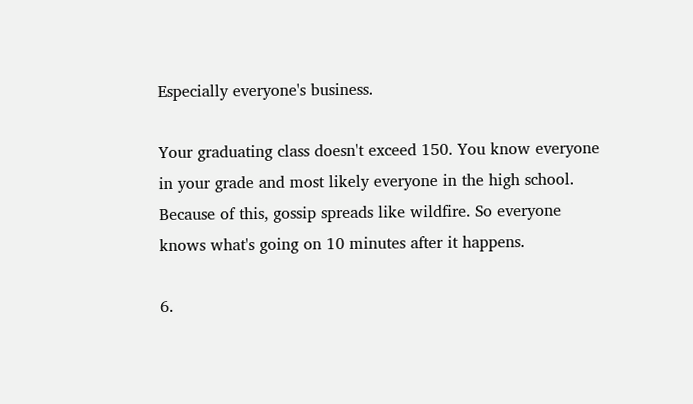Especially everyone's business.

Your graduating class doesn't exceed 150. You know everyone in your grade and most likely everyone in the high school. Because of this, gossip spreads like wildfire. So everyone knows what's going on 10 minutes after it happens.

6.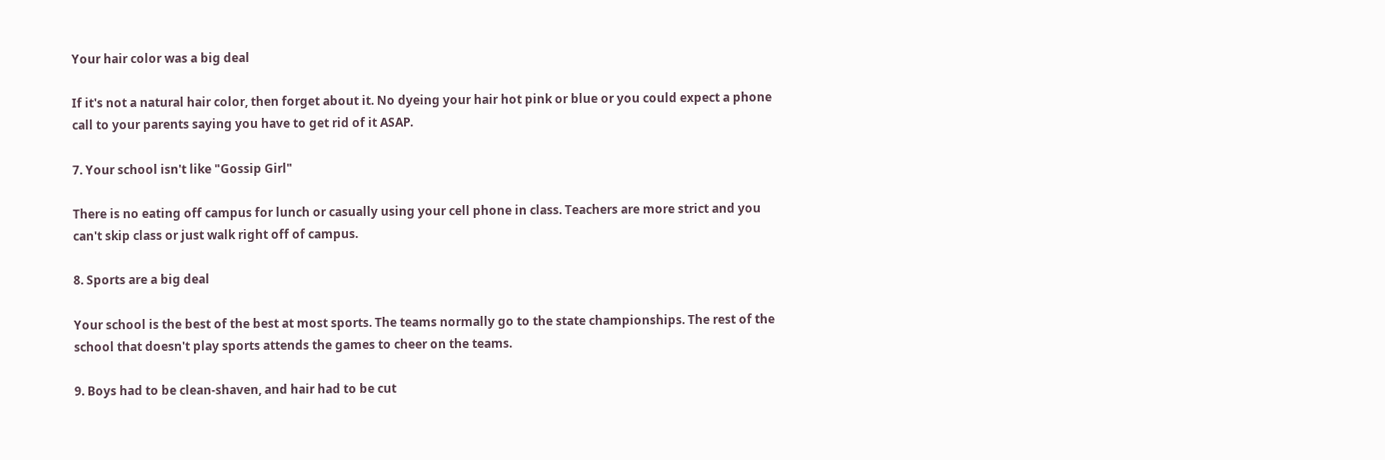Your hair color was a big deal

If it's not a natural hair color, then forget about it. No dyeing your hair hot pink or blue or you could expect a phone call to your parents saying you have to get rid of it ASAP.

7. Your school isn't like "Gossip Girl"

There is no eating off campus for lunch or casually using your cell phone in class. Teachers are more strict and you can't skip class or just walk right off of campus.

8. Sports are a big deal

Your school is the best of the best at most sports. The teams normally go to the state championships. The rest of the school that doesn't play sports attends the games to cheer on the teams.

9. Boys had to be clean-shaven, and hair had to be cut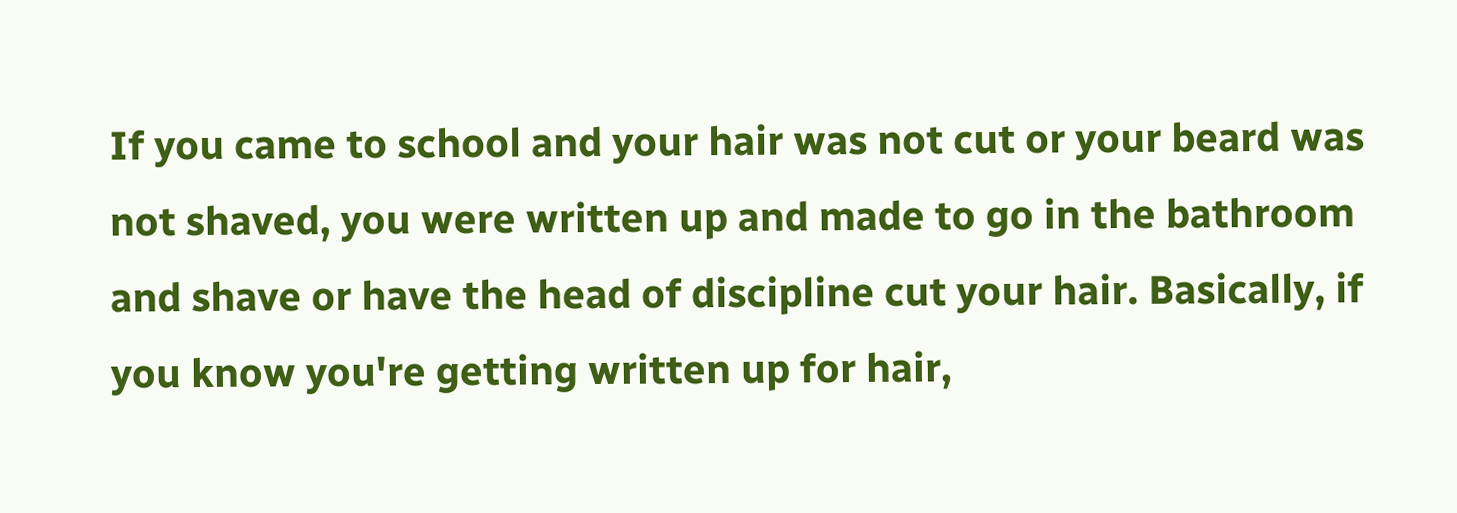If you came to school and your hair was not cut or your beard was not shaved, you were written up and made to go in the bathroom and shave or have the head of discipline cut your hair. Basically, if you know you're getting written up for hair,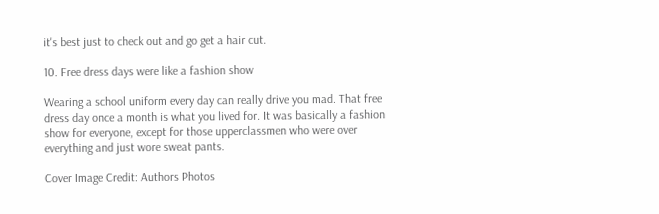it's best just to check out and go get a hair cut.

10. Free dress days were like a fashion show

Wearing a school uniform every day can really drive you mad. That free dress day once a month is what you lived for. It was basically a fashion show for everyone, except for those upperclassmen who were over everything and just wore sweat pants.

Cover Image Credit: Authors Photos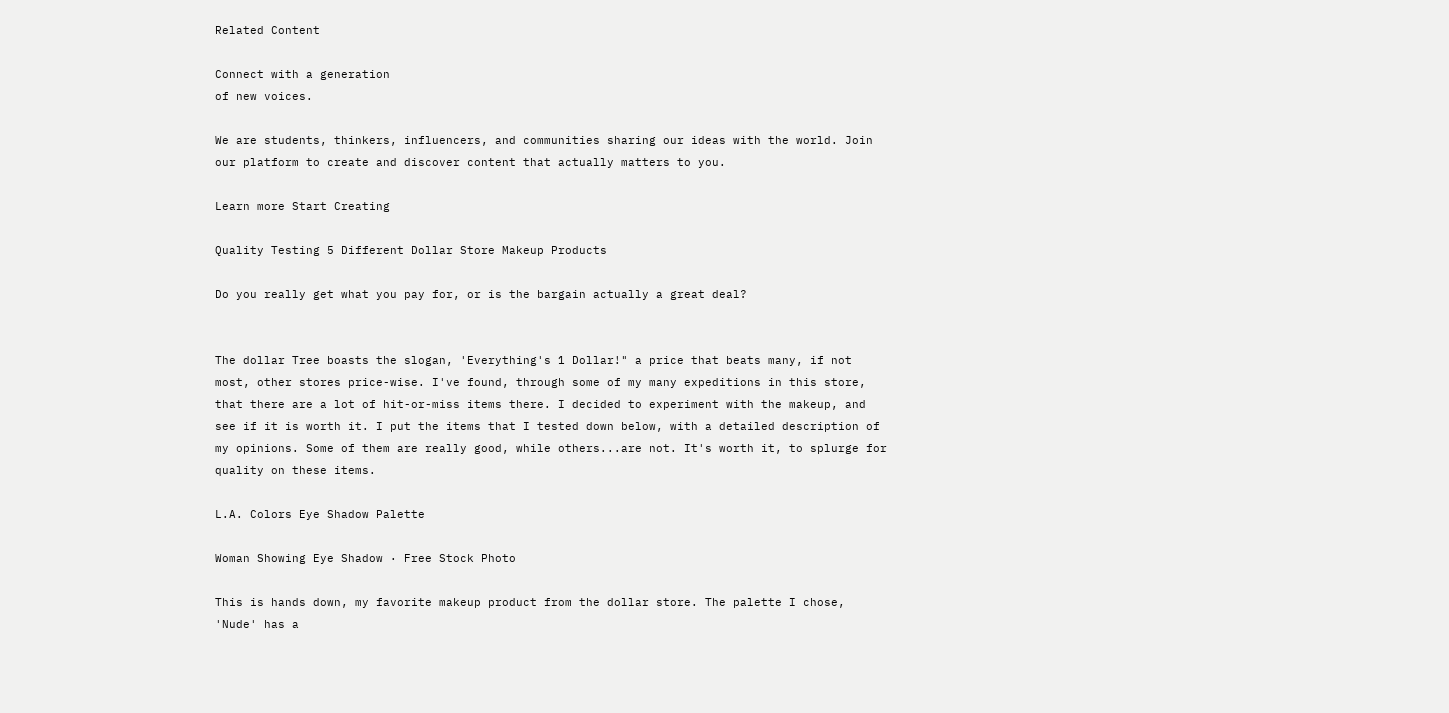Related Content

Connect with a generation
of new voices.

We are students, thinkers, influencers, and communities sharing our ideas with the world. Join our platform to create and discover content that actually matters to you.

Learn more Start Creating

Quality Testing 5 Different Dollar Store Makeup Products

Do you really get what you pay for, or is the bargain actually a great deal?


The dollar Tree boasts the slogan, 'Everything's 1 Dollar!" a price that beats many, if not most, other stores price-wise. I've found, through some of my many expeditions in this store, that there are a lot of hit-or-miss items there. I decided to experiment with the makeup, and see if it is worth it. I put the items that I tested down below, with a detailed description of my opinions. Some of them are really good, while others...are not. It's worth it, to splurge for quality on these items.

L.A. Colors Eye Shadow Palette

Woman Showing Eye Shadow · Free Stock Photo

This is hands down, my favorite makeup product from the dollar store. The palette I chose, 'Nude' has a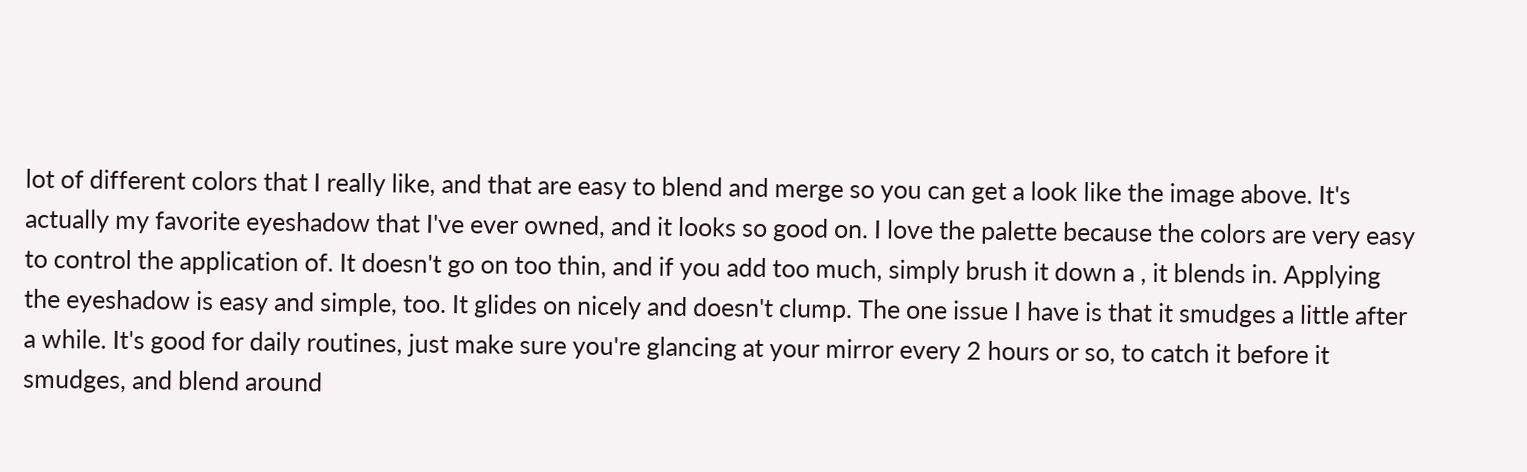lot of different colors that I really like, and that are easy to blend and merge so you can get a look like the image above. It's actually my favorite eyeshadow that I've ever owned, and it looks so good on. I love the palette because the colors are very easy to control the application of. It doesn't go on too thin, and if you add too much, simply brush it down a , it blends in. Applying the eyeshadow is easy and simple, too. It glides on nicely and doesn't clump. The one issue I have is that it smudges a little after a while. It's good for daily routines, just make sure you're glancing at your mirror every 2 hours or so, to catch it before it smudges, and blend around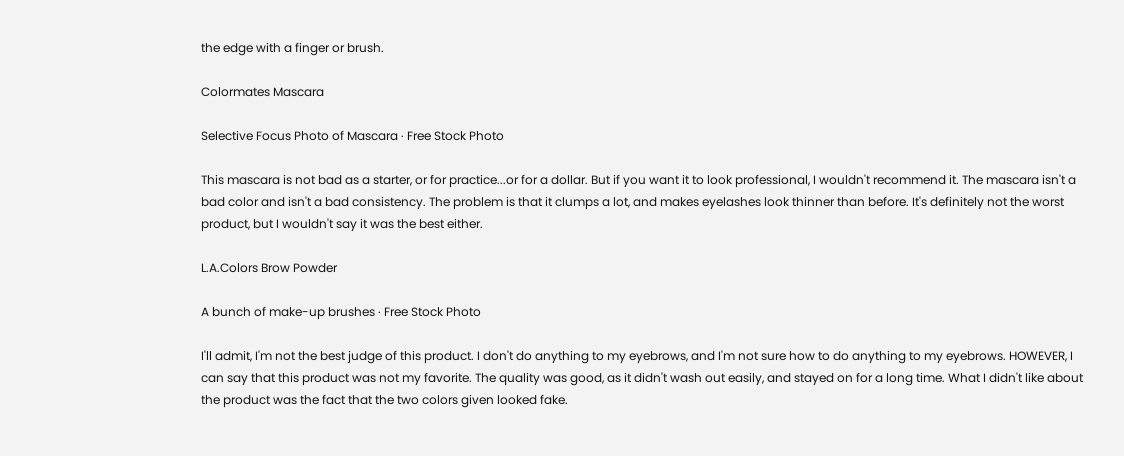the edge with a finger or brush.

Colormates Mascara

Selective Focus Photo of Mascara · Free Stock Photo

This mascara is not bad as a starter, or for practice...or for a dollar. But if you want it to look professional, I wouldn't recommend it. The mascara isn't a bad color and isn't a bad consistency. The problem is that it clumps a lot, and makes eyelashes look thinner than before. It's definitely not the worst product, but I wouldn't say it was the best either.

L.A.Colors Brow Powder

A bunch of make-up brushes · Free Stock Photo

I'll admit, I'm not the best judge of this product. I don't do anything to my eyebrows, and I'm not sure how to do anything to my eyebrows. HOWEVER, I can say that this product was not my favorite. The quality was good, as it didn't wash out easily, and stayed on for a long time. What I didn't like about the product was the fact that the two colors given looked fake.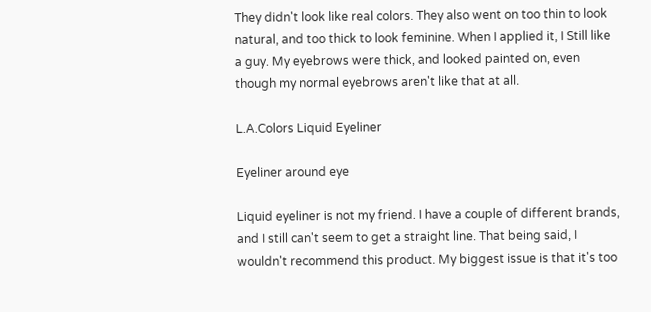They didn't look like real colors. They also went on too thin to look natural, and too thick to look feminine. When I applied it, I Still like a guy. My eyebrows were thick, and looked painted on, even though my normal eyebrows aren't like that at all.

L.A.Colors Liquid Eyeliner

Eyeliner around eye

Liquid eyeliner is not my friend. I have a couple of different brands, and I still can't seem to get a straight line. That being said, I wouldn't recommend this product. My biggest issue is that it's too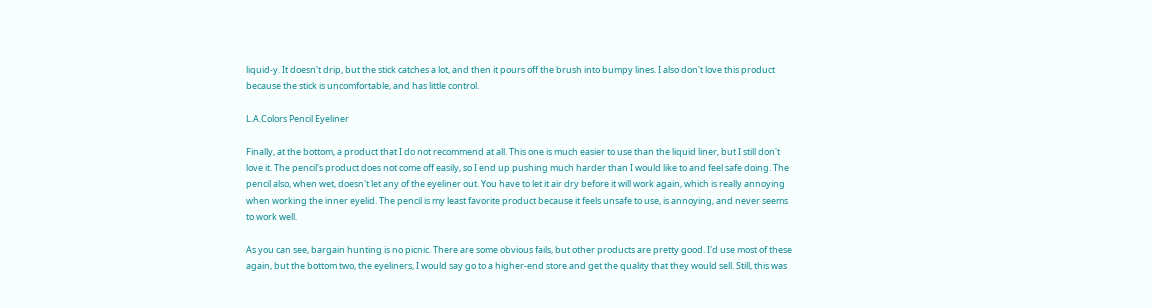liquid-y. It doesn't drip, but the stick catches a lot, and then it pours off the brush into bumpy lines. I also don't love this product because the stick is uncomfortable, and has little control.

L.A.Colors Pencil Eyeliner

Finally, at the bottom, a product that I do not recommend at all. This one is much easier to use than the liquid liner, but I still don't love it. The pencil's product does not come off easily, so I end up pushing much harder than I would like to and feel safe doing. The pencil also, when wet, doesn't let any of the eyeliner out. You have to let it air dry before it will work again, which is really annoying when working the inner eyelid. The pencil is my least favorite product because it feels unsafe to use, is annoying, and never seems to work well.

As you can see, bargain hunting is no picnic. There are some obvious fails, but other products are pretty good. I'd use most of these again, but the bottom two, the eyeliners, I would say go to a higher-end store and get the quality that they would sell. Still, this was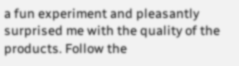a fun experiment and pleasantly surprised me with the quality of the products. Follow the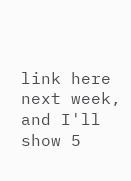link here next week, and I'll show 5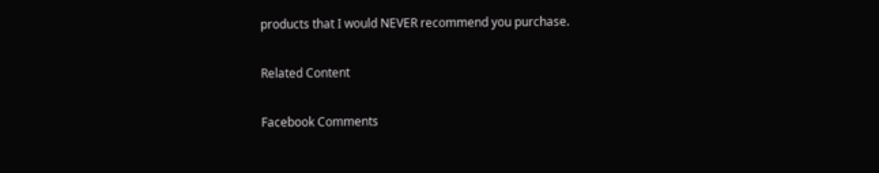products that I would NEVER recommend you purchase.

Related Content

Facebook Comments